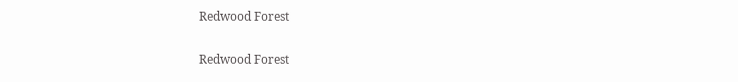Redwood Forest

Redwood Forest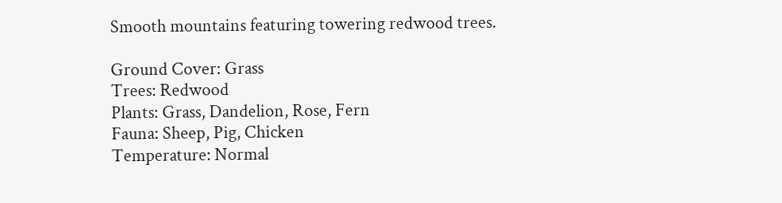Smooth mountains featuring towering redwood trees.

Ground Cover: Grass
Trees: Redwood
Plants: Grass, Dandelion, Rose, Fern
Fauna: Sheep, Pig, Chicken
Temperature: Normal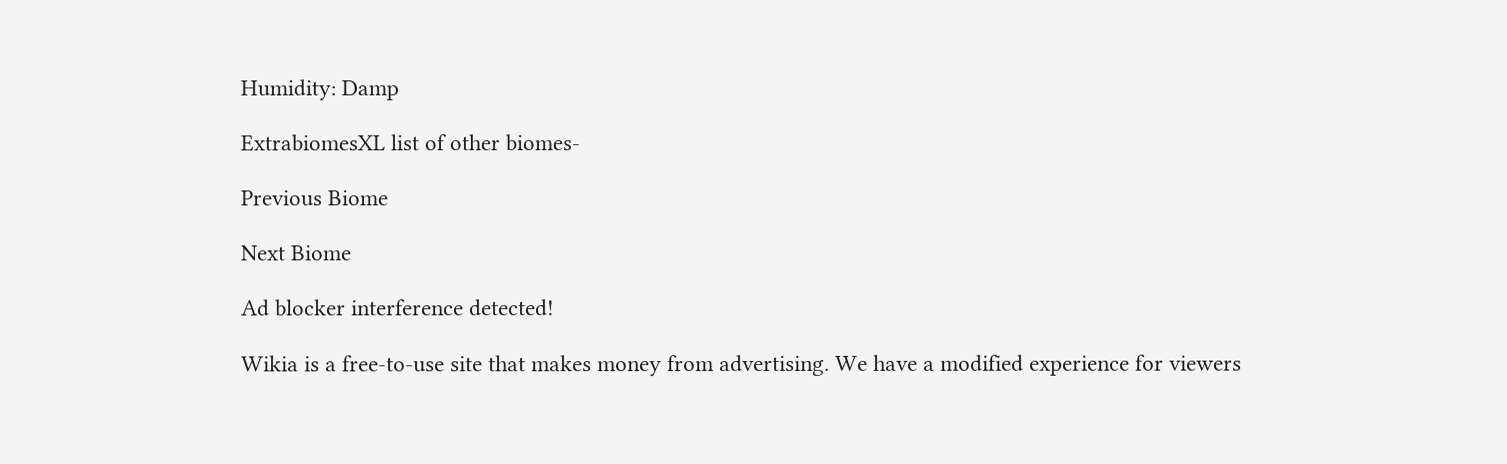Humidity: Damp

ExtrabiomesXL list of other biomes-

Previous Biome

Next Biome

Ad blocker interference detected!

Wikia is a free-to-use site that makes money from advertising. We have a modified experience for viewers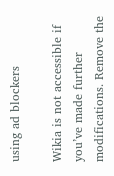using ad blockers

Wikia is not accessible if you’ve made further modifications. Remove the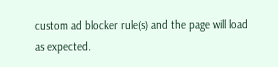custom ad blocker rule(s) and the page will load as expected.